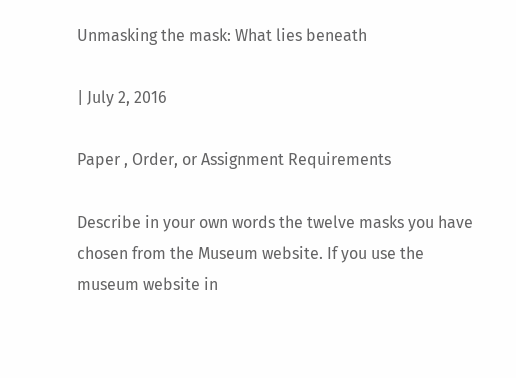Unmasking the mask: What lies beneath

| July 2, 2016

Paper , Order, or Assignment Requirements

Describe in your own words the twelve masks you have chosen from the Museum website. If you use the museum website in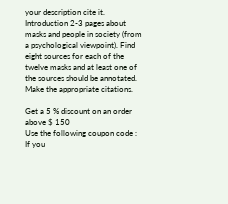your description cite it. Introduction 2-3 pages about masks and people in society (from a psychological viewpoint). Find eight sources for each of the twelve masks and at least one of the sources should be annotated. Make the appropriate citations.

Get a 5 % discount on an order above $ 150
Use the following coupon code :
If you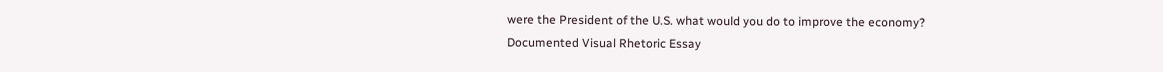were the President of the U.S. what would you do to improve the economy?
Documented Visual Rhetoric Essay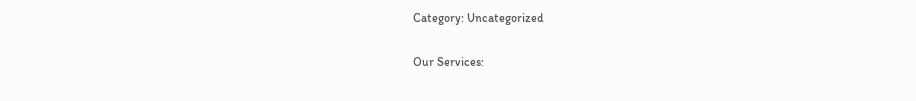Category: Uncategorized

Our Services: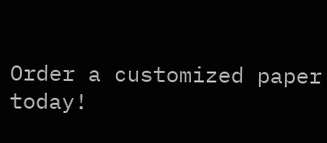Order a customized paper today!